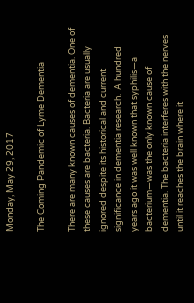Monday, May 29, 2017

The Coming Pandemic of Lyme Dementia

There are many known causes of dementia. One of these causes are bacteria. Bacteria are usually ignored despite its historical and current significance in dementia research.  A hundred years ago it was well known that syphilis—a bacterium—was the only known cause of dementia. The bacteria interferes with the nerves until it reaches the brain where it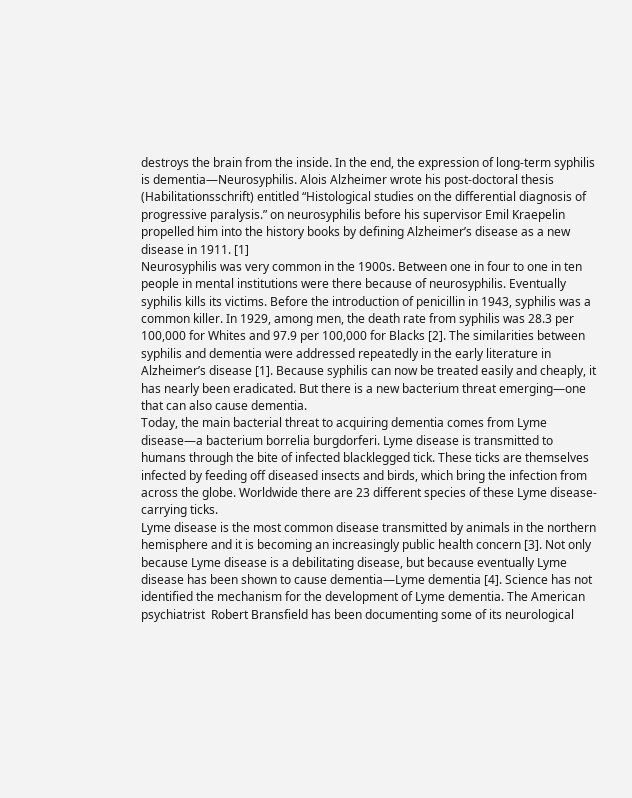destroys the brain from the inside. In the end, the expression of long-term syphilis is dementia—Neurosyphilis. Alois Alzheimer wrote his post-doctoral thesis (Habilitationsschrift) entitled “Histological studies on the differential diagnosis of progressive paralysis.” on neurosyphilis before his supervisor Emil Kraepelin propelled him into the history books by defining Alzheimer’s disease as a new disease in 1911. [1]
Neurosyphilis was very common in the 1900s. Between one in four to one in ten people in mental institutions were there because of neurosyphilis. Eventually syphilis kills its victims. Before the introduction of penicillin in 1943, syphilis was a common killer. In 1929, among men, the death rate from syphilis was 28.3 per 100,000 for Whites and 97.9 per 100,000 for Blacks [2]. The similarities between syphilis and dementia were addressed repeatedly in the early literature in Alzheimer’s disease [1]. Because syphilis can now be treated easily and cheaply, it has nearly been eradicated. But there is a new bacterium threat emerging—one that can also cause dementia.
Today, the main bacterial threat to acquiring dementia comes from Lyme disease—a bacterium borrelia burgdorferi. Lyme disease is transmitted to humans through the bite of infected blacklegged tick. These ticks are themselves infected by feeding off diseased insects and birds, which bring the infection from across the globe. Worldwide there are 23 different species of these Lyme disease-carrying ticks.
Lyme disease is the most common disease transmitted by animals in the northern hemisphere and it is becoming an increasingly public health concern [3]. Not only because Lyme disease is a debilitating disease, but because eventually Lyme disease has been shown to cause dementia—Lyme dementia [4]. Science has not identified the mechanism for the development of Lyme dementia. The American psychiatrist  Robert Bransfield has been documenting some of its neurological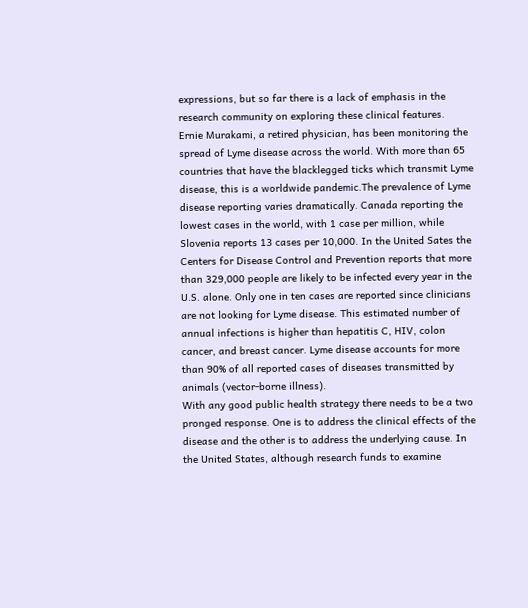expressions, but so far there is a lack of emphasis in the research community on exploring these clinical features.
Ernie Murakami, a retired physician, has been monitoring the spread of Lyme disease across the world. With more than 65 countries that have the blacklegged ticks which transmit Lyme disease, this is a worldwide pandemic.The prevalence of Lyme disease reporting varies dramatically. Canada reporting the lowest cases in the world, with 1 case per million, while Slovenia reports 13 cases per 10,000. In the United Sates the Centers for Disease Control and Prevention reports that more than 329,000 people are likely to be infected every year in the U.S. alone. Only one in ten cases are reported since clinicians are not looking for Lyme disease. This estimated number of annual infections is higher than hepatitis C, HIV, colon cancer, and breast cancer. Lyme disease accounts for more than 90% of all reported cases of diseases transmitted by animals (vector-borne illness).
With any good public health strategy there needs to be a two pronged response. One is to address the clinical effects of the disease and the other is to address the underlying cause. In the United States, although research funds to examine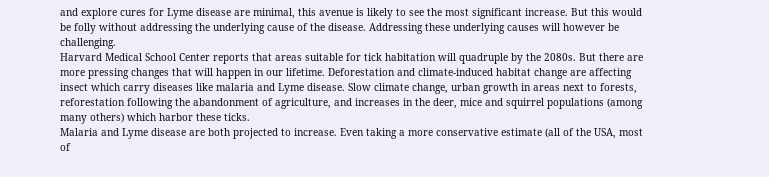and explore cures for Lyme disease are minimal, this avenue is likely to see the most significant increase. But this would be folly without addressing the underlying cause of the disease. Addressing these underlying causes will however be challenging.
Harvard Medical School Center reports that areas suitable for tick habitation will quadruple by the 2080s. But there are more pressing changes that will happen in our lifetime. Deforestation and climate-induced habitat change are affecting insect which carry diseases like malaria and Lyme disease. Slow climate change, urban growth in areas next to forests, reforestation following the abandonment of agriculture, and increases in the deer, mice and squirrel populations (among many others) which harbor these ticks.
Malaria and Lyme disease are both projected to increase. Even taking a more conservative estimate (all of the USA, most of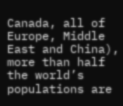Canada, all of Europe, Middle East and China), more than half the world’s populations are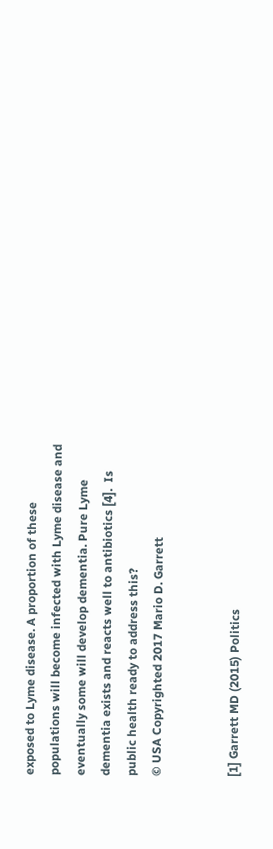exposed to Lyme disease. A proportion of these populations will become infected with Lyme disease and eventually some will develop dementia. Pure Lyme dementia exists and reacts well to antibiotics [4].  Is public health ready to address this?
© USA Copyrighted 2017 Mario D. Garrett


[1] Garrett MD (2015) Politics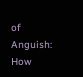of Anguish: How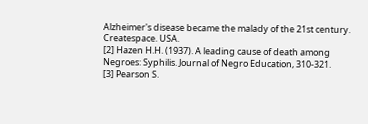Alzheimer's disease became the malady of the 21st century. Createspace. USA.
[2] Hazen H.H. (1937). A leading cause of death among Negroes: Syphilis. Journal of Negro Education, 310-321.
[3] Pearson S.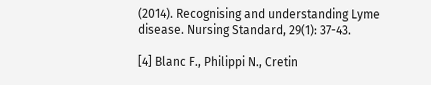(2014). Recognising and understanding Lyme disease. Nursing Standard, 29(1): 37-43.

[4] Blanc F., Philippi N., Cretin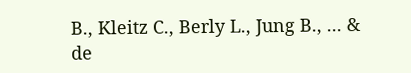B., Kleitz C., Berly L., Jung B., ... & de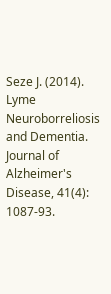Seze J. (2014). Lyme Neuroborreliosis and Dementia. Journal of Alzheimer's Disease, 41(4): 1087-93.